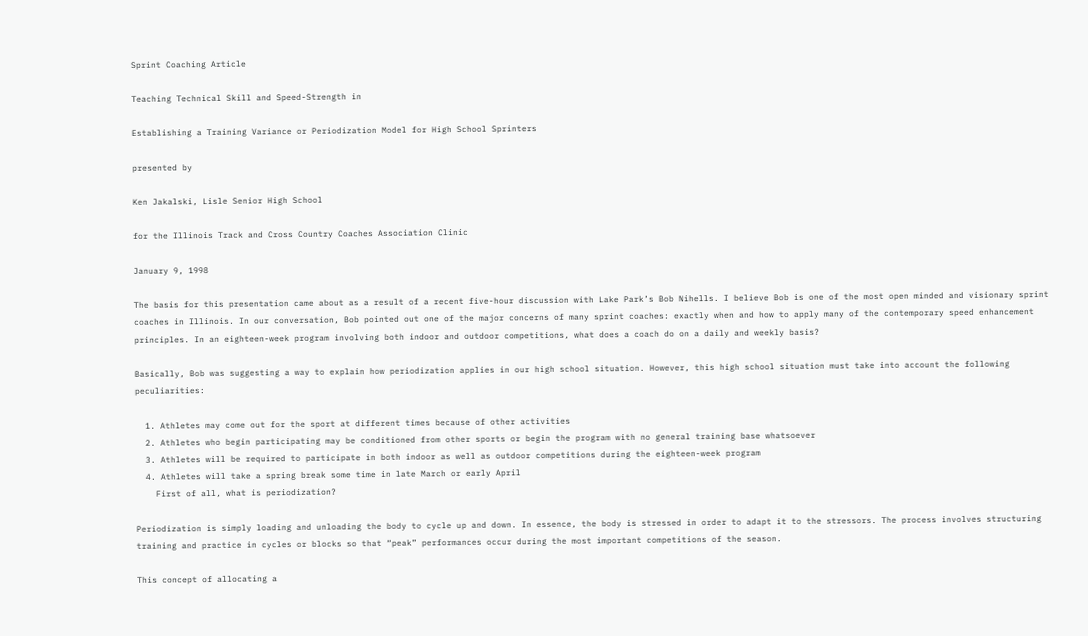Sprint Coaching Article

Teaching Technical Skill and Speed-Strength in

Establishing a Training Variance or Periodization Model for High School Sprinters

presented by

Ken Jakalski, Lisle Senior High School

for the Illinois Track and Cross Country Coaches Association Clinic

January 9, 1998

The basis for this presentation came about as a result of a recent five-hour discussion with Lake Park’s Bob Nihells. I believe Bob is one of the most open minded and visionary sprint coaches in Illinois. In our conversation, Bob pointed out one of the major concerns of many sprint coaches: exactly when and how to apply many of the contemporary speed enhancement principles. In an eighteen-week program involving both indoor and outdoor competitions, what does a coach do on a daily and weekly basis?

Basically, Bob was suggesting a way to explain how periodization applies in our high school situation. However, this high school situation must take into account the following peculiarities:

  1. Athletes may come out for the sport at different times because of other activities
  2. Athletes who begin participating may be conditioned from other sports or begin the program with no general training base whatsoever
  3. Athletes will be required to participate in both indoor as well as outdoor competitions during the eighteen-week program
  4. Athletes will take a spring break some time in late March or early April
    First of all, what is periodization?

Periodization is simply loading and unloading the body to cycle up and down. In essence, the body is stressed in order to adapt it to the stressors. The process involves structuring training and practice in cycles or blocks so that “peak” performances occur during the most important competitions of the season.

This concept of allocating a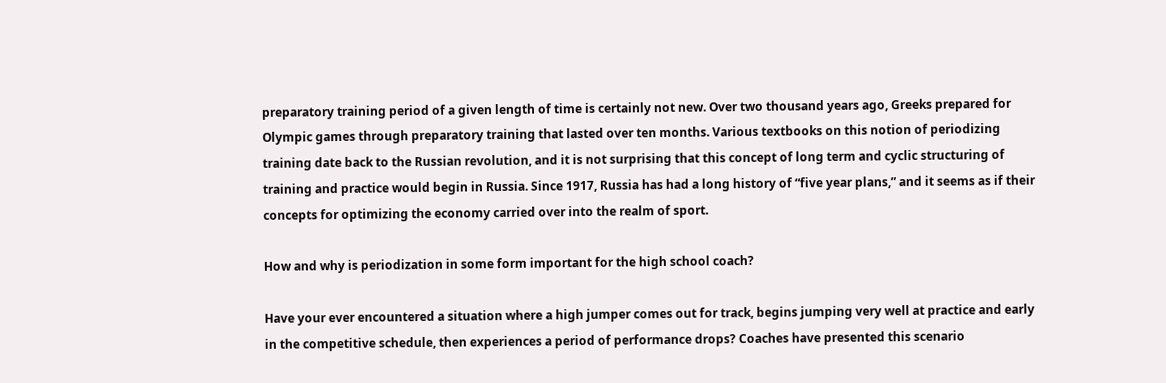preparatory training period of a given length of time is certainly not new. Over two thousand years ago, Greeks prepared for Olympic games through preparatory training that lasted over ten months. Various textbooks on this notion of periodizing training date back to the Russian revolution, and it is not surprising that this concept of long term and cyclic structuring of training and practice would begin in Russia. Since 1917, Russia has had a long history of “five year plans,” and it seems as if their concepts for optimizing the economy carried over into the realm of sport.

How and why is periodization in some form important for the high school coach?

Have your ever encountered a situation where a high jumper comes out for track, begins jumping very well at practice and early in the competitive schedule, then experiences a period of performance drops? Coaches have presented this scenario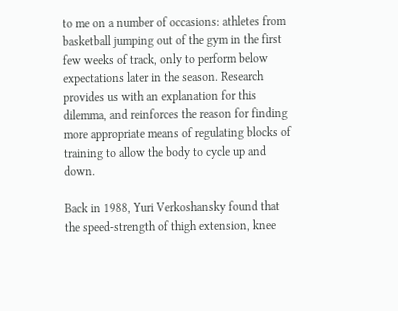to me on a number of occasions: athletes from basketball jumping out of the gym in the first few weeks of track, only to perform below expectations later in the season. Research provides us with an explanation for this dilemma, and reinforces the reason for finding more appropriate means of regulating blocks of training to allow the body to cycle up and down.

Back in 1988, Yuri Verkoshansky found that the speed-strength of thigh extension, knee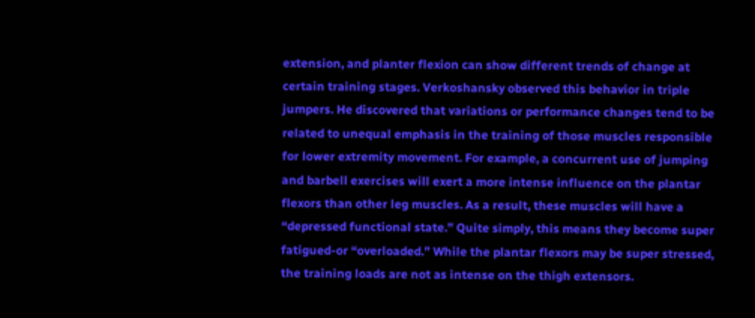extension, and planter flexion can show different trends of change at certain training stages. Verkoshansky observed this behavior in triple jumpers. He discovered that variations or performance changes tend to be related to unequal emphasis in the training of those muscles responsible for lower extremity movement. For example, a concurrent use of jumping and barbell exercises will exert a more intense influence on the plantar flexors than other leg muscles. As a result, these muscles will have a “depressed functional state.” Quite simply, this means they become super fatigued-or “overloaded.” While the plantar flexors may be super stressed, the training loads are not as intense on the thigh extensors.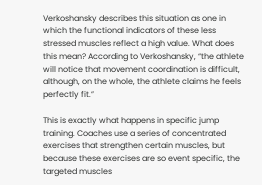Verkoshansky describes this situation as one in which the functional indicators of these less stressed muscles reflect a high value. What does this mean? According to Verkoshansky, “the athlete will notice that movement coordination is difficult, although, on the whole, the athlete claims he feels perfectly fit.”

This is exactly what happens in specific jump training. Coaches use a series of concentrated exercises that strengthen certain muscles, but because these exercises are so event specific, the targeted muscles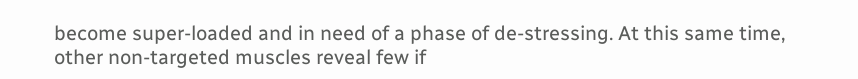become super-loaded and in need of a phase of de-stressing. At this same time, other non-targeted muscles reveal few if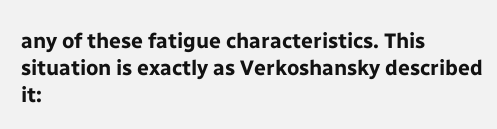any of these fatigue characteristics. This situation is exactly as Verkoshansky described it: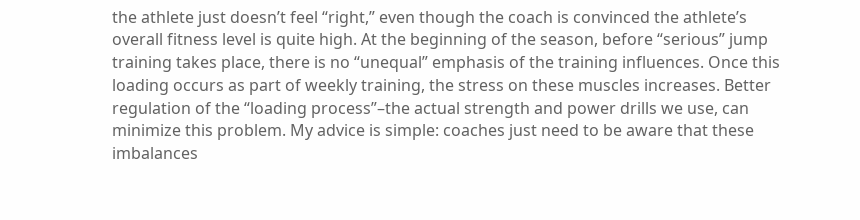the athlete just doesn’t feel “right,” even though the coach is convinced the athlete’s overall fitness level is quite high. At the beginning of the season, before “serious” jump training takes place, there is no “unequal” emphasis of the training influences. Once this loading occurs as part of weekly training, the stress on these muscles increases. Better regulation of the “loading process”–the actual strength and power drills we use, can minimize this problem. My advice is simple: coaches just need to be aware that these imbalances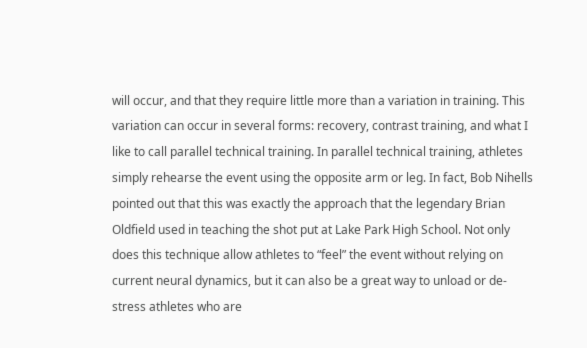will occur, and that they require little more than a variation in training. This variation can occur in several forms: recovery, contrast training, and what I like to call parallel technical training. In parallel technical training, athletes simply rehearse the event using the opposite arm or leg. In fact, Bob Nihells pointed out that this was exactly the approach that the legendary Brian Oldfield used in teaching the shot put at Lake Park High School. Not only does this technique allow athletes to “feel” the event without relying on current neural dynamics, but it can also be a great way to unload or de-stress athletes who are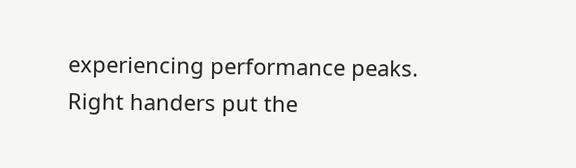experiencing performance peaks. Right handers put the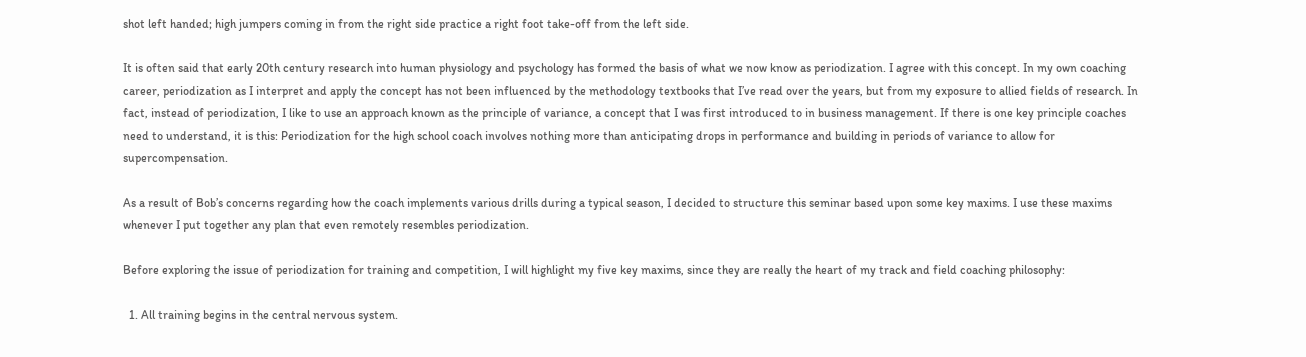shot left handed; high jumpers coming in from the right side practice a right foot take-off from the left side.

It is often said that early 20th century research into human physiology and psychology has formed the basis of what we now know as periodization. I agree with this concept. In my own coaching career, periodization as I interpret and apply the concept has not been influenced by the methodology textbooks that I’ve read over the years, but from my exposure to allied fields of research. In fact, instead of periodization, I like to use an approach known as the principle of variance, a concept that I was first introduced to in business management. If there is one key principle coaches need to understand, it is this: Periodization for the high school coach involves nothing more than anticipating drops in performance and building in periods of variance to allow for supercompensation.

As a result of Bob’s concerns regarding how the coach implements various drills during a typical season, I decided to structure this seminar based upon some key maxims. I use these maxims whenever I put together any plan that even remotely resembles periodization.

Before exploring the issue of periodization for training and competition, I will highlight my five key maxims, since they are really the heart of my track and field coaching philosophy:

  1. All training begins in the central nervous system.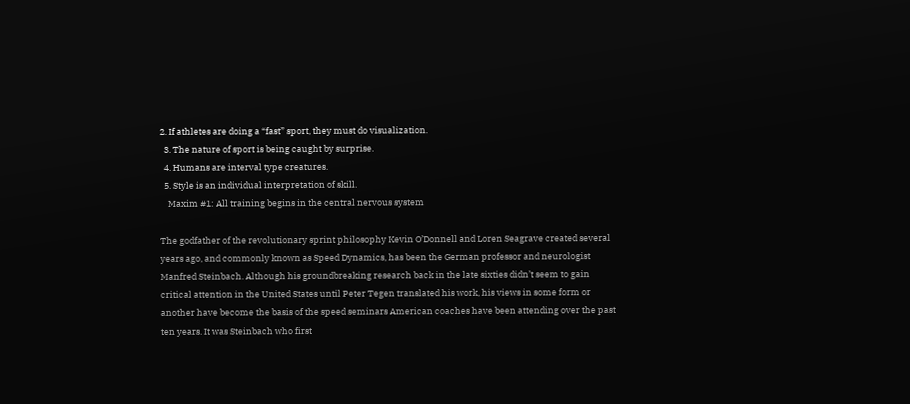2. If athletes are doing a “fast” sport, they must do visualization.
  3. The nature of sport is being caught by surprise.
  4. Humans are interval type creatures.
  5. Style is an individual interpretation of skill.
    Maxim #1: All training begins in the central nervous system

The godfather of the revolutionary sprint philosophy Kevin O’Donnell and Loren Seagrave created several years ago, and commonly known as Speed Dynamics, has been the German professor and neurologist Manfred Steinbach. Although his groundbreaking research back in the late sixties didn’t seem to gain critical attention in the United States until Peter Tegen translated his work, his views in some form or another have become the basis of the speed seminars American coaches have been attending over the past ten years. It was Steinbach who first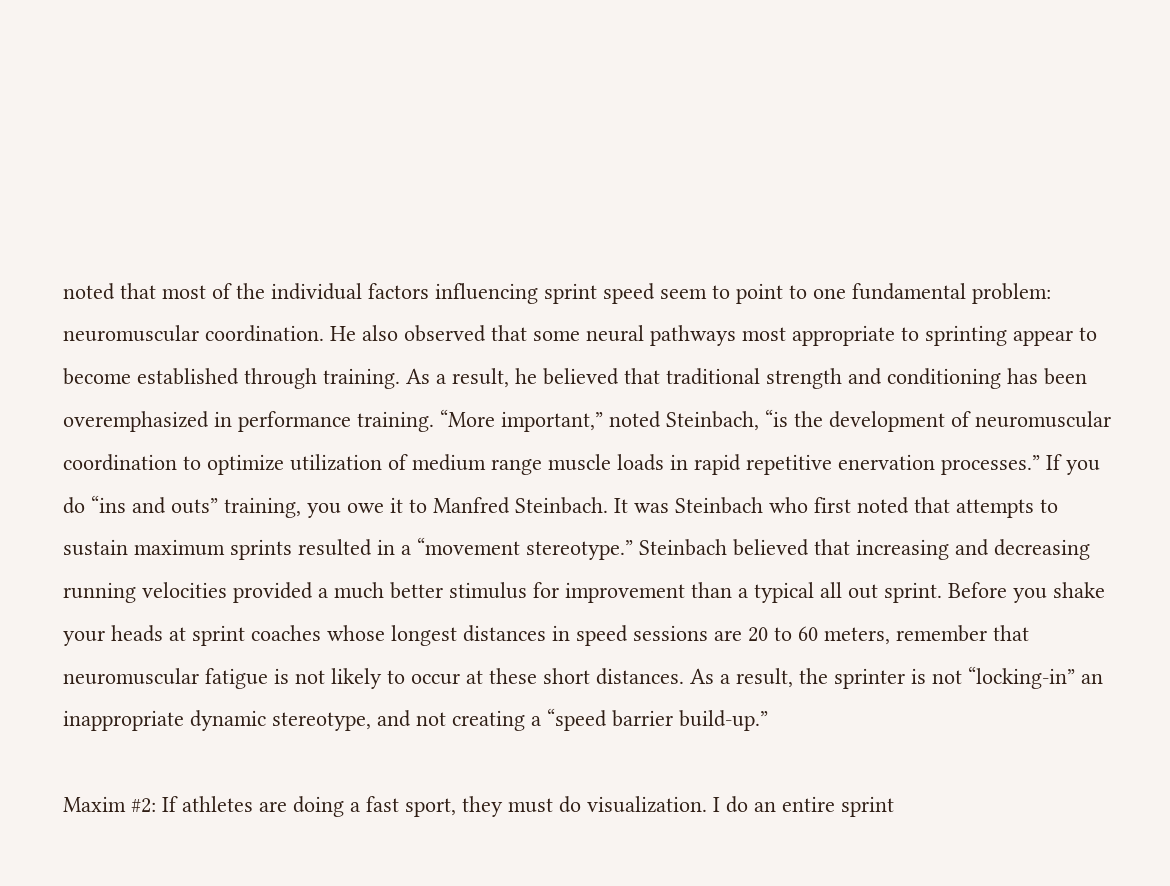noted that most of the individual factors influencing sprint speed seem to point to one fundamental problem: neuromuscular coordination. He also observed that some neural pathways most appropriate to sprinting appear to become established through training. As a result, he believed that traditional strength and conditioning has been overemphasized in performance training. “More important,” noted Steinbach, “is the development of neuromuscular coordination to optimize utilization of medium range muscle loads in rapid repetitive enervation processes.” If you do “ins and outs” training, you owe it to Manfred Steinbach. It was Steinbach who first noted that attempts to sustain maximum sprints resulted in a “movement stereotype.” Steinbach believed that increasing and decreasing running velocities provided a much better stimulus for improvement than a typical all out sprint. Before you shake your heads at sprint coaches whose longest distances in speed sessions are 20 to 60 meters, remember that neuromuscular fatigue is not likely to occur at these short distances. As a result, the sprinter is not “locking-in” an inappropriate dynamic stereotype, and not creating a “speed barrier build-up.”

Maxim #2: If athletes are doing a fast sport, they must do visualization. I do an entire sprint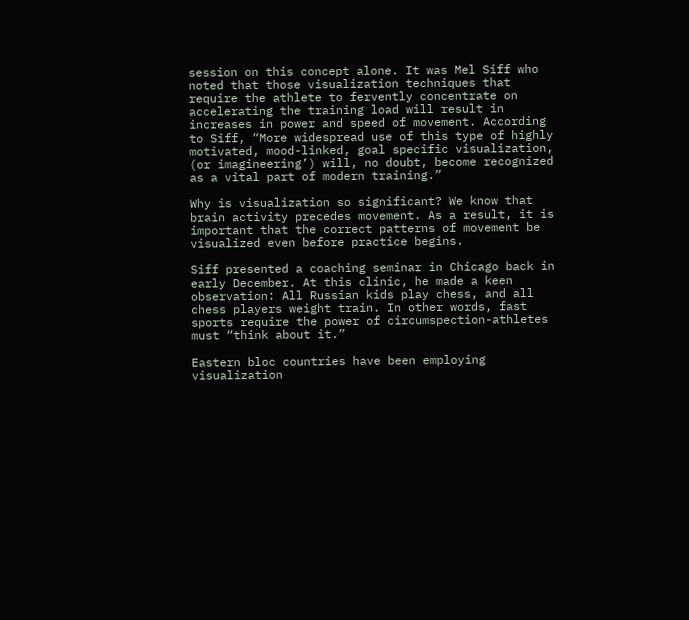session on this concept alone. It was Mel Siff who noted that those visualization techniques that require the athlete to fervently concentrate on accelerating the training load will result in increases in power and speed of movement. According to Siff, “More widespread use of this type of highly motivated, mood-linked, goal specific visualization, (or imagineering’) will, no doubt, become recognized as a vital part of modern training.”

Why is visualization so significant? We know that brain activity precedes movement. As a result, it is important that the correct patterns of movement be visualized even before practice begins.

Siff presented a coaching seminar in Chicago back in early December. At this clinic, he made a keen observation: All Russian kids play chess, and all chess players weight train. In other words, fast sports require the power of circumspection-athletes must “think about it.”

Eastern bloc countries have been employing visualization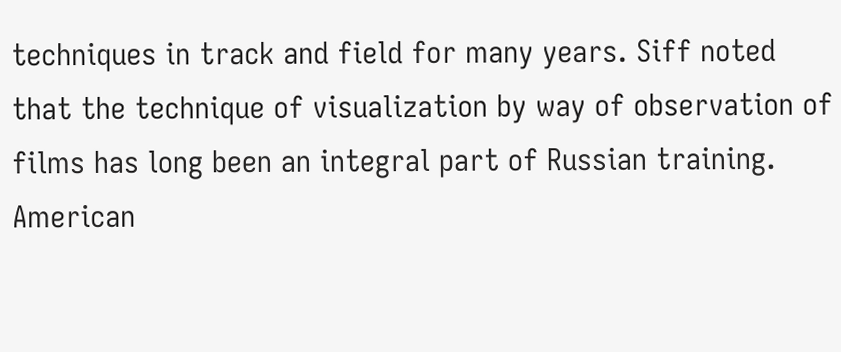techniques in track and field for many years. Siff noted that the technique of visualization by way of observation of films has long been an integral part of Russian training. American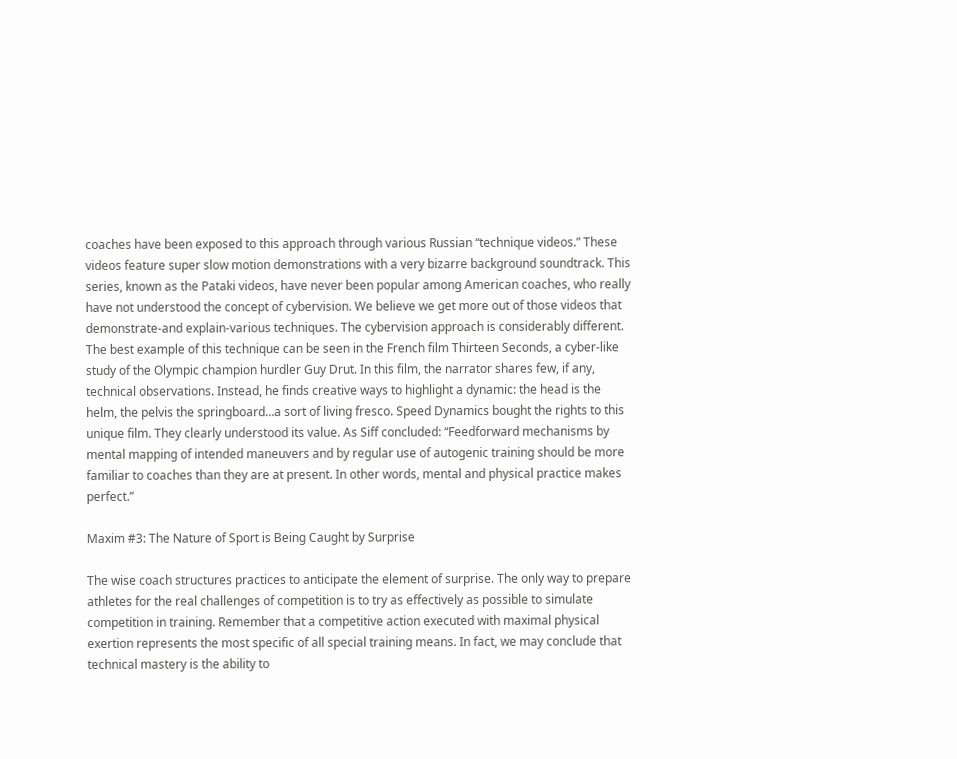coaches have been exposed to this approach through various Russian “technique videos.” These videos feature super slow motion demonstrations with a very bizarre background soundtrack. This series, known as the Pataki videos, have never been popular among American coaches, who really have not understood the concept of cybervision. We believe we get more out of those videos that demonstrate-and explain-various techniques. The cybervision approach is considerably different. The best example of this technique can be seen in the French film Thirteen Seconds, a cyber-like study of the Olympic champion hurdler Guy Drut. In this film, the narrator shares few, if any, technical observations. Instead, he finds creative ways to highlight a dynamic: the head is the helm, the pelvis the springboard…a sort of living fresco. Speed Dynamics bought the rights to this unique film. They clearly understood its value. As Siff concluded: “Feedforward mechanisms by mental mapping of intended maneuvers and by regular use of autogenic training should be more familiar to coaches than they are at present. In other words, mental and physical practice makes perfect.”

Maxim #3: The Nature of Sport is Being Caught by Surprise

The wise coach structures practices to anticipate the element of surprise. The only way to prepare athletes for the real challenges of competition is to try as effectively as possible to simulate competition in training. Remember that a competitive action executed with maximal physical exertion represents the most specific of all special training means. In fact, we may conclude that technical mastery is the ability to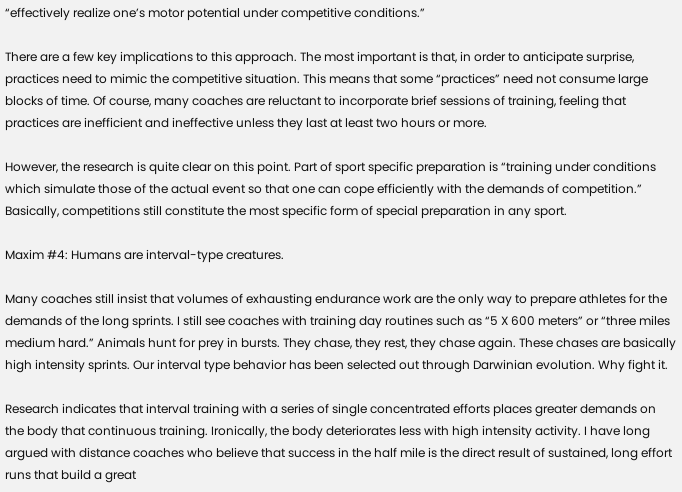“effectively realize one’s motor potential under competitive conditions.”

There are a few key implications to this approach. The most important is that, in order to anticipate surprise, practices need to mimic the competitive situation. This means that some “practices” need not consume large blocks of time. Of course, many coaches are reluctant to incorporate brief sessions of training, feeling that practices are inefficient and ineffective unless they last at least two hours or more.

However, the research is quite clear on this point. Part of sport specific preparation is “training under conditions which simulate those of the actual event so that one can cope efficiently with the demands of competition.” Basically, competitions still constitute the most specific form of special preparation in any sport.

Maxim #4: Humans are interval-type creatures.

Many coaches still insist that volumes of exhausting endurance work are the only way to prepare athletes for the demands of the long sprints. I still see coaches with training day routines such as “5 X 600 meters” or “three miles medium hard.” Animals hunt for prey in bursts. They chase, they rest, they chase again. These chases are basically high intensity sprints. Our interval type behavior has been selected out through Darwinian evolution. Why fight it.

Research indicates that interval training with a series of single concentrated efforts places greater demands on the body that continuous training. Ironically, the body deteriorates less with high intensity activity. I have long argued with distance coaches who believe that success in the half mile is the direct result of sustained, long effort runs that build a great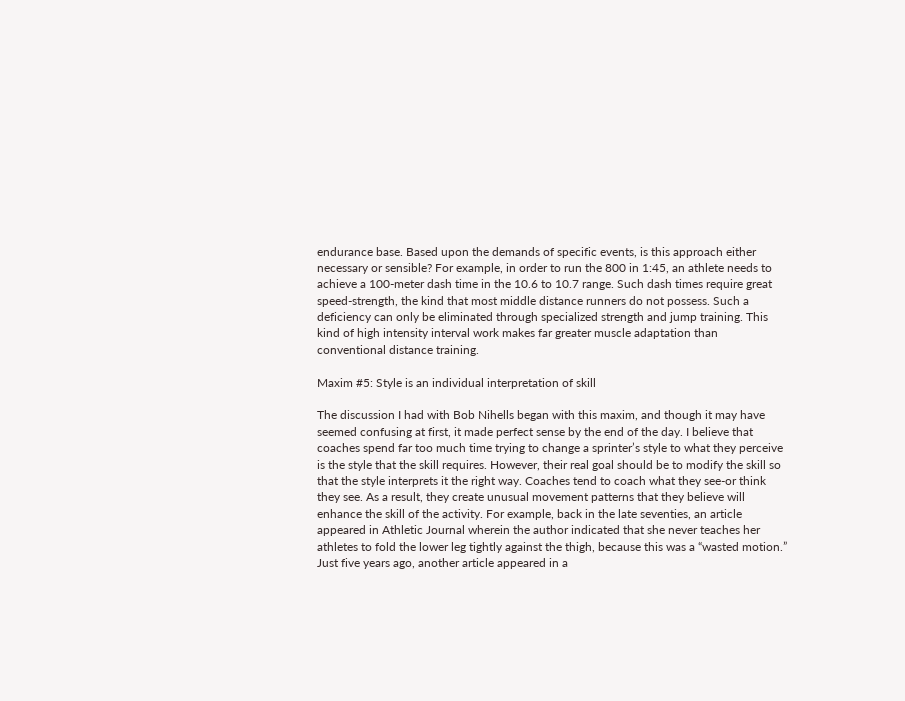endurance base. Based upon the demands of specific events, is this approach either necessary or sensible? For example, in order to run the 800 in 1:45, an athlete needs to achieve a 100-meter dash time in the 10.6 to 10.7 range. Such dash times require great speed-strength, the kind that most middle distance runners do not possess. Such a deficiency can only be eliminated through specialized strength and jump training. This kind of high intensity interval work makes far greater muscle adaptation than conventional distance training.

Maxim #5: Style is an individual interpretation of skill

The discussion I had with Bob Nihells began with this maxim, and though it may have seemed confusing at first, it made perfect sense by the end of the day. I believe that coaches spend far too much time trying to change a sprinter’s style to what they perceive is the style that the skill requires. However, their real goal should be to modify the skill so that the style interprets it the right way. Coaches tend to coach what they see-or think they see. As a result, they create unusual movement patterns that they believe will enhance the skill of the activity. For example, back in the late seventies, an article appeared in Athletic Journal wherein the author indicated that she never teaches her athletes to fold the lower leg tightly against the thigh, because this was a “wasted motion.” Just five years ago, another article appeared in a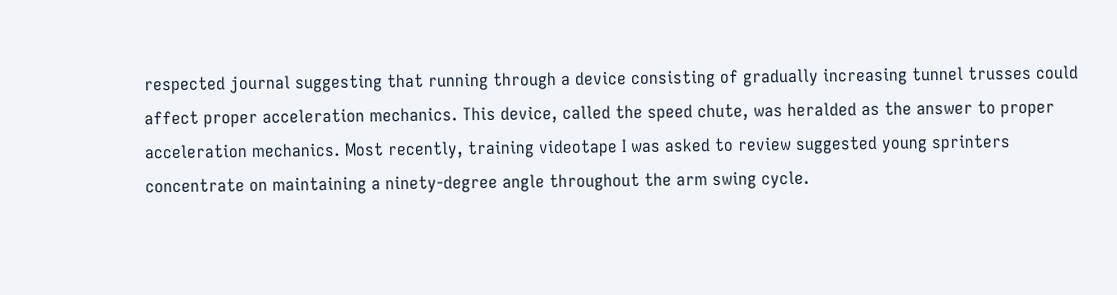respected journal suggesting that running through a device consisting of gradually increasing tunnel trusses could affect proper acceleration mechanics. This device, called the speed chute, was heralded as the answer to proper acceleration mechanics. Most recently, training videotape I was asked to review suggested young sprinters concentrate on maintaining a ninety-degree angle throughout the arm swing cycle.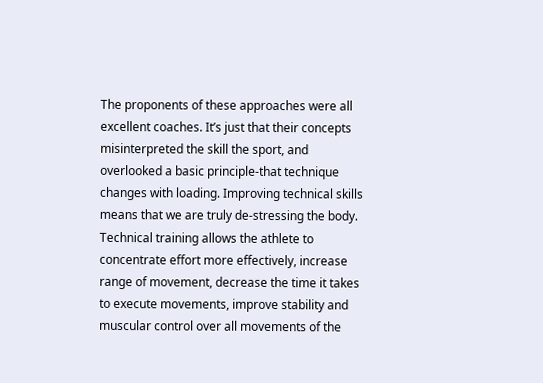The proponents of these approaches were all excellent coaches. It’s just that their concepts misinterpreted the skill the sport, and overlooked a basic principle-that technique changes with loading. Improving technical skills means that we are truly de-stressing the body. Technical training allows the athlete to concentrate effort more effectively, increase range of movement, decrease the time it takes to execute movements, improve stability and muscular control over all movements of the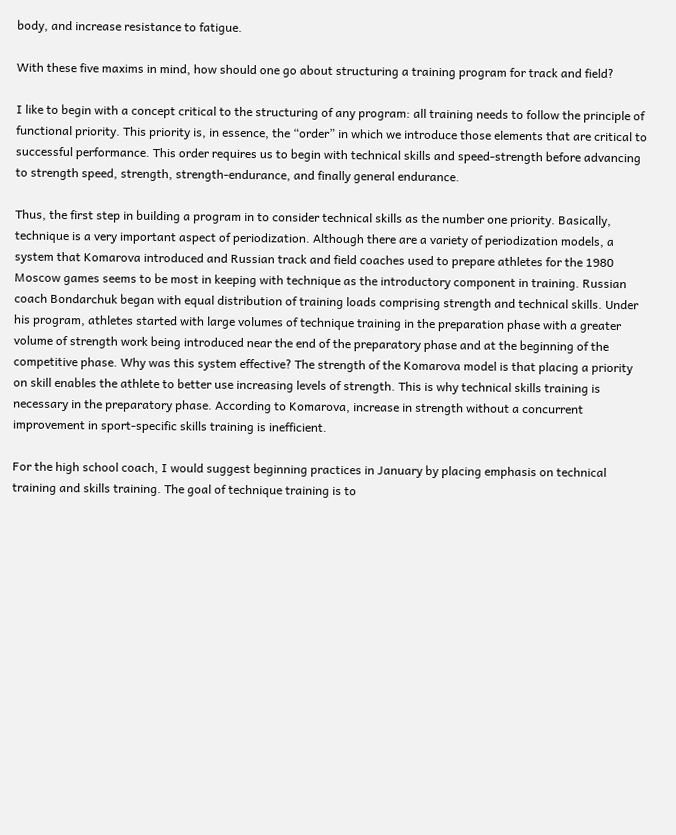body, and increase resistance to fatigue.

With these five maxims in mind, how should one go about structuring a training program for track and field?

I like to begin with a concept critical to the structuring of any program: all training needs to follow the principle of functional priority. This priority is, in essence, the “order” in which we introduce those elements that are critical to successful performance. This order requires us to begin with technical skills and speed-strength before advancing to strength speed, strength, strength-endurance, and finally general endurance.

Thus, the first step in building a program in to consider technical skills as the number one priority. Basically, technique is a very important aspect of periodization. Although there are a variety of periodization models, a system that Komarova introduced and Russian track and field coaches used to prepare athletes for the 1980 Moscow games seems to be most in keeping with technique as the introductory component in training. Russian coach Bondarchuk began with equal distribution of training loads comprising strength and technical skills. Under his program, athletes started with large volumes of technique training in the preparation phase with a greater volume of strength work being introduced near the end of the preparatory phase and at the beginning of the competitive phase. Why was this system effective? The strength of the Komarova model is that placing a priority on skill enables the athlete to better use increasing levels of strength. This is why technical skills training is necessary in the preparatory phase. According to Komarova, increase in strength without a concurrent improvement in sport-specific skills training is inefficient.

For the high school coach, I would suggest beginning practices in January by placing emphasis on technical training and skills training. The goal of technique training is to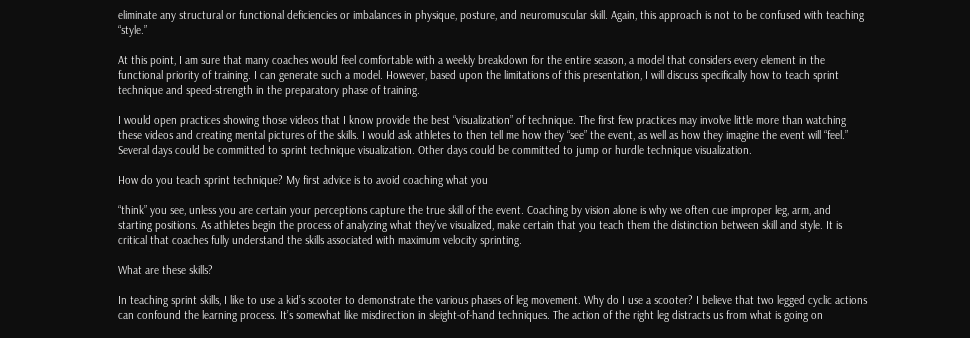eliminate any structural or functional deficiencies or imbalances in physique, posture, and neuromuscular skill. Again, this approach is not to be confused with teaching “style.”

At this point, I am sure that many coaches would feel comfortable with a weekly breakdown for the entire season, a model that considers every element in the functional priority of training. I can generate such a model. However, based upon the limitations of this presentation, I will discuss specifically how to teach sprint technique and speed-strength in the preparatory phase of training.

I would open practices showing those videos that I know provide the best “visualization” of technique. The first few practices may involve little more than watching these videos and creating mental pictures of the skills. I would ask athletes to then tell me how they “see” the event, as well as how they imagine the event will “feel.” Several days could be committed to sprint technique visualization. Other days could be committed to jump or hurdle technique visualization.

How do you teach sprint technique? My first advice is to avoid coaching what you

“think” you see, unless you are certain your perceptions capture the true skill of the event. Coaching by vision alone is why we often cue improper leg, arm, and starting positions. As athletes begin the process of analyzing what they’ve visualized, make certain that you teach them the distinction between skill and style. It is critical that coaches fully understand the skills associated with maximum velocity sprinting.

What are these skills?

In teaching sprint skills, I like to use a kid’s scooter to demonstrate the various phases of leg movement. Why do I use a scooter? I believe that two legged cyclic actions can confound the learning process. It’s somewhat like misdirection in sleight-of-hand techniques. The action of the right leg distracts us from what is going on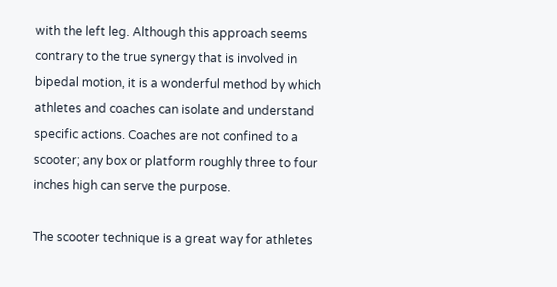with the left leg. Although this approach seems contrary to the true synergy that is involved in bipedal motion, it is a wonderful method by which athletes and coaches can isolate and understand specific actions. Coaches are not confined to a scooter; any box or platform roughly three to four inches high can serve the purpose.

The scooter technique is a great way for athletes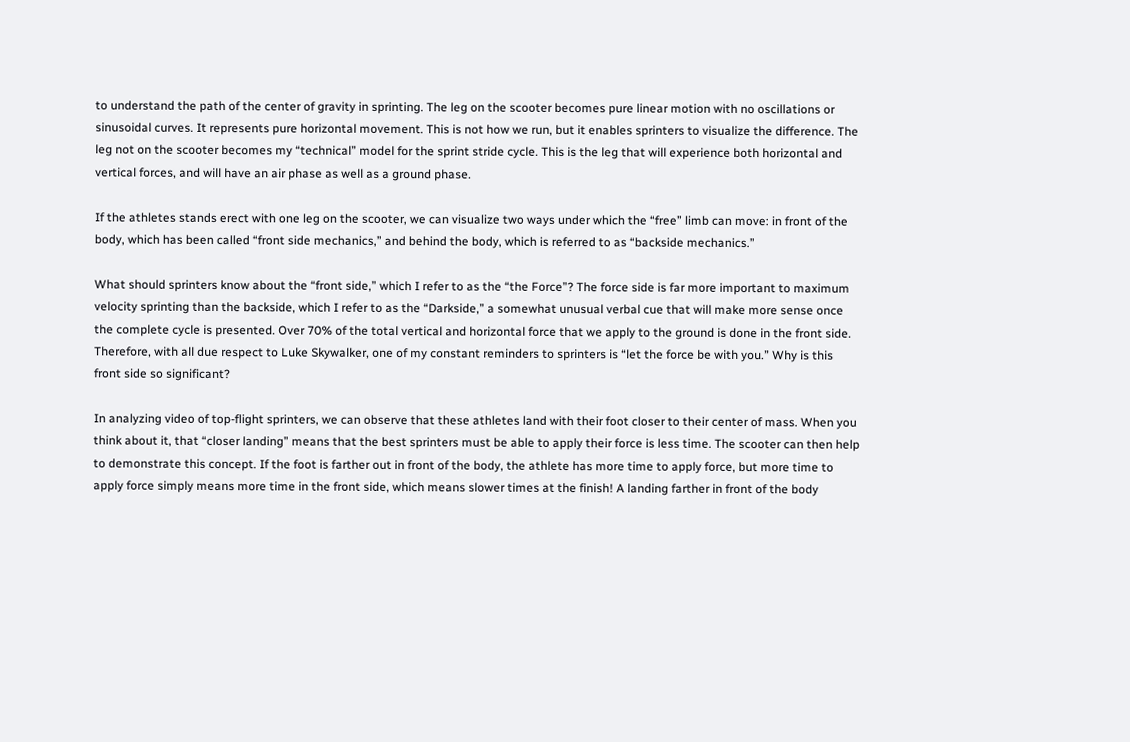to understand the path of the center of gravity in sprinting. The leg on the scooter becomes pure linear motion with no oscillations or sinusoidal curves. It represents pure horizontal movement. This is not how we run, but it enables sprinters to visualize the difference. The leg not on the scooter becomes my “technical” model for the sprint stride cycle. This is the leg that will experience both horizontal and vertical forces, and will have an air phase as well as a ground phase.

If the athletes stands erect with one leg on the scooter, we can visualize two ways under which the “free” limb can move: in front of the body, which has been called “front side mechanics,” and behind the body, which is referred to as “backside mechanics.”

What should sprinters know about the “front side,” which I refer to as the “the Force”? The force side is far more important to maximum velocity sprinting than the backside, which I refer to as the “Darkside,” a somewhat unusual verbal cue that will make more sense once the complete cycle is presented. Over 70% of the total vertical and horizontal force that we apply to the ground is done in the front side. Therefore, with all due respect to Luke Skywalker, one of my constant reminders to sprinters is “let the force be with you.” Why is this front side so significant?

In analyzing video of top-flight sprinters, we can observe that these athletes land with their foot closer to their center of mass. When you think about it, that “closer landing” means that the best sprinters must be able to apply their force is less time. The scooter can then help to demonstrate this concept. If the foot is farther out in front of the body, the athlete has more time to apply force, but more time to apply force simply means more time in the front side, which means slower times at the finish! A landing farther in front of the body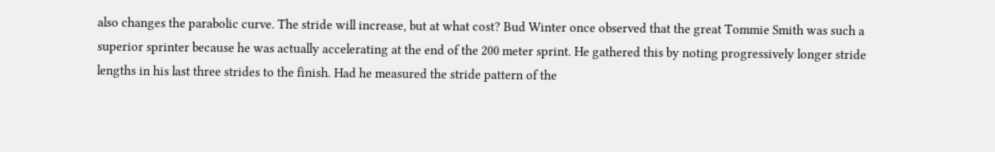also changes the parabolic curve. The stride will increase, but at what cost? Bud Winter once observed that the great Tommie Smith was such a superior sprinter because he was actually accelerating at the end of the 200 meter sprint. He gathered this by noting progressively longer stride lengths in his last three strides to the finish. Had he measured the stride pattern of the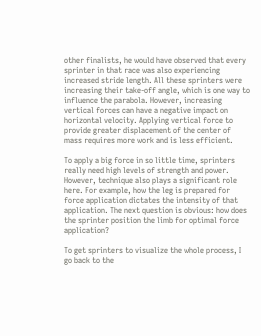other finalists, he would have observed that every sprinter in that race was also experiencing increased stride length. All these sprinters were increasing their take-off angle, which is one way to influence the parabola. However, increasing vertical forces can have a negative impact on horizontal velocity. Applying vertical force to provide greater displacement of the center of mass requires more work and is less efficient.

To apply a big force in so little time, sprinters really need high levels of strength and power. However, technique also plays a significant role here. For example, how the leg is prepared for force application dictates the intensity of that application. The next question is obvious: how does the sprinter position the limb for optimal force application?

To get sprinters to visualize the whole process, I go back to the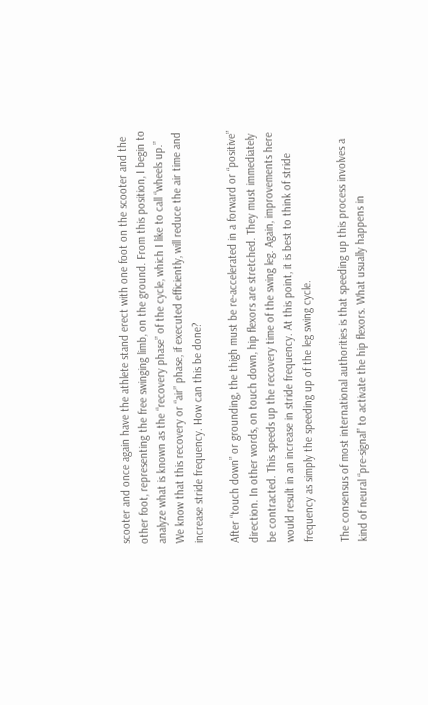scooter and once again have the athlete stand erect with one foot on the scooter and the other foot, representing the free swinging limb, on the ground. From this position, I begin to analyze what is known as the “recovery phase” of the cycle, which I like to call “wheels up.” We know that this recovery or “air” phase, if executed efficiently, will reduce the air time and increase stride frequency. How can this be done?

After “touch down” or grounding, the thigh must be re-accelerated in a forward or “positive” direction. In other words, on touch down, hip flexors are stretched. They must immediately be contracted. This speeds up the recovery time of the swing leg. Again, improvements here would result in an increase in stride frequency. At this point, it is best to think of stride frequency as simply the speeding up of the leg swing cycle.

The consensus of most international authorities is that speeding up this process involves a kind of neural “pre-signal” to activate the hip flexors. What usually happens in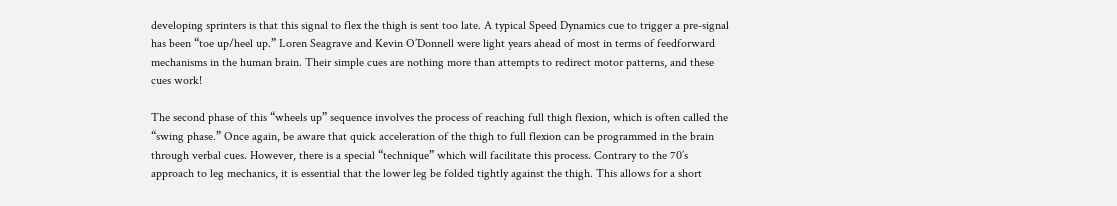developing sprinters is that this signal to flex the thigh is sent too late. A typical Speed Dynamics cue to trigger a pre-signal has been “toe up/heel up.” Loren Seagrave and Kevin O’Donnell were light years ahead of most in terms of feedforward mechanisms in the human brain. Their simple cues are nothing more than attempts to redirect motor patterns, and these cues work!

The second phase of this “wheels up” sequence involves the process of reaching full thigh flexion, which is often called the “swing phase.” Once again, be aware that quick acceleration of the thigh to full flexion can be programmed in the brain through verbal cues. However, there is a special “technique” which will facilitate this process. Contrary to the 70’s approach to leg mechanics, it is essential that the lower leg be folded tightly against the thigh. This allows for a short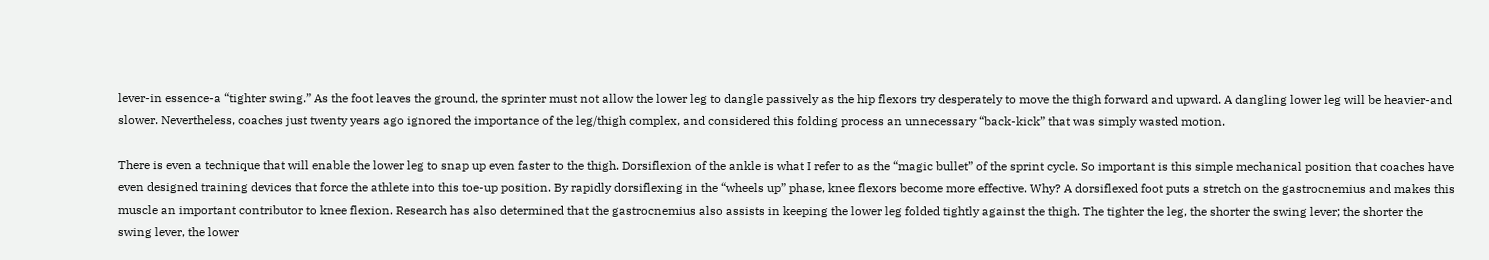lever-in essence-a “tighter swing.” As the foot leaves the ground, the sprinter must not allow the lower leg to dangle passively as the hip flexors try desperately to move the thigh forward and upward. A dangling lower leg will be heavier-and slower. Nevertheless, coaches just twenty years ago ignored the importance of the leg/thigh complex, and considered this folding process an unnecessary “back-kick” that was simply wasted motion.

There is even a technique that will enable the lower leg to snap up even faster to the thigh. Dorsiflexion of the ankle is what I refer to as the “magic bullet” of the sprint cycle. So important is this simple mechanical position that coaches have even designed training devices that force the athlete into this toe-up position. By rapidly dorsiflexing in the “wheels up” phase, knee flexors become more effective. Why? A dorsiflexed foot puts a stretch on the gastrocnemius and makes this muscle an important contributor to knee flexion. Research has also determined that the gastrocnemius also assists in keeping the lower leg folded tightly against the thigh. The tighter the leg, the shorter the swing lever; the shorter the swing lever, the lower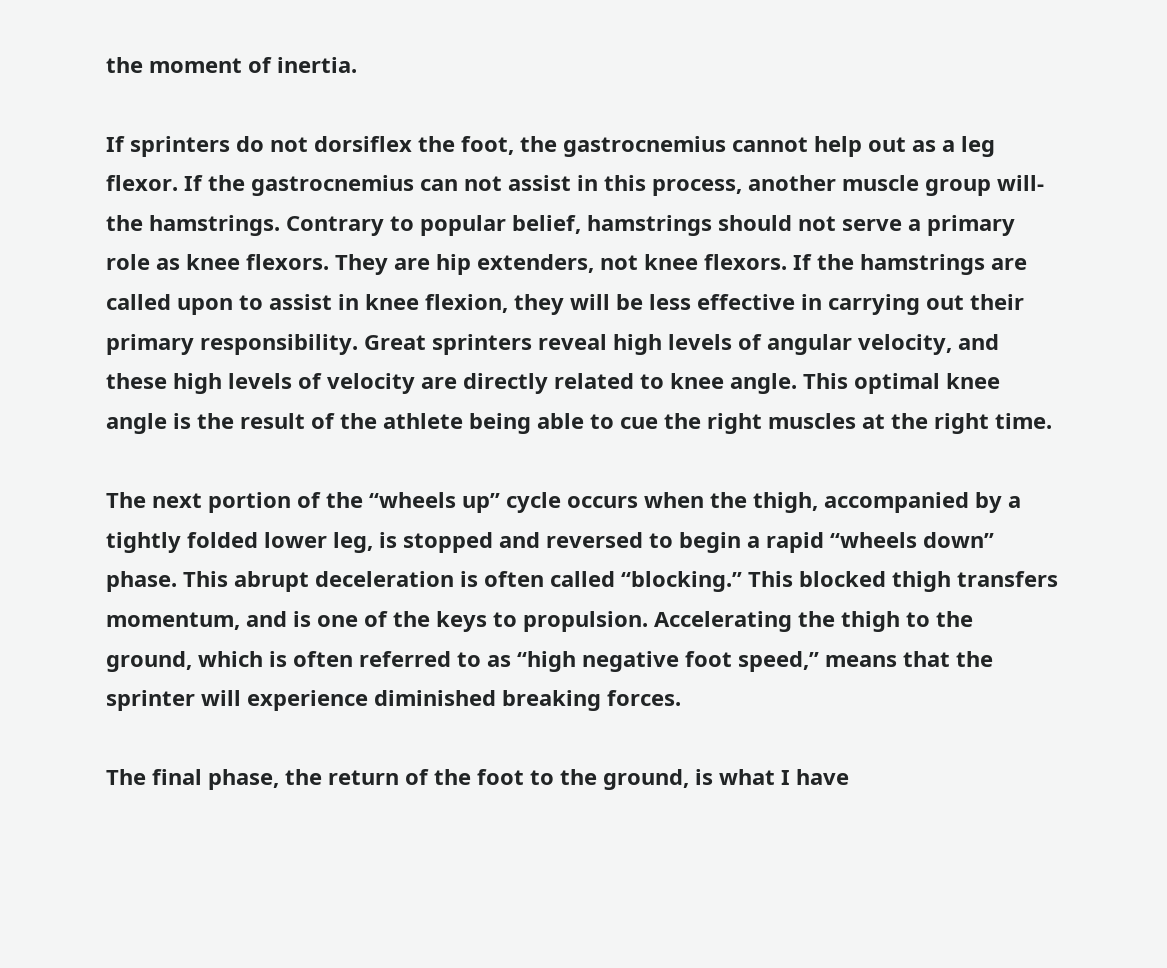the moment of inertia.

If sprinters do not dorsiflex the foot, the gastrocnemius cannot help out as a leg flexor. If the gastrocnemius can not assist in this process, another muscle group will-the hamstrings. Contrary to popular belief, hamstrings should not serve a primary role as knee flexors. They are hip extenders, not knee flexors. If the hamstrings are called upon to assist in knee flexion, they will be less effective in carrying out their primary responsibility. Great sprinters reveal high levels of angular velocity, and these high levels of velocity are directly related to knee angle. This optimal knee angle is the result of the athlete being able to cue the right muscles at the right time.

The next portion of the “wheels up” cycle occurs when the thigh, accompanied by a tightly folded lower leg, is stopped and reversed to begin a rapid “wheels down” phase. This abrupt deceleration is often called “blocking.” This blocked thigh transfers momentum, and is one of the keys to propulsion. Accelerating the thigh to the ground, which is often referred to as “high negative foot speed,” means that the sprinter will experience diminished breaking forces.

The final phase, the return of the foot to the ground, is what I have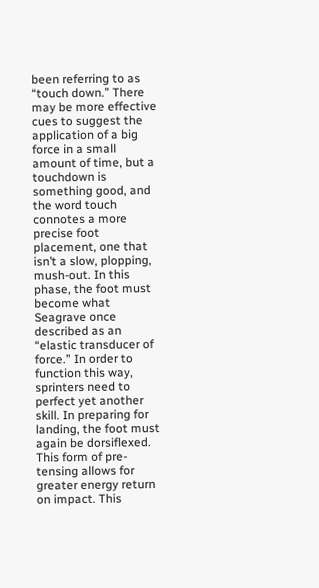been referring to as “touch down.” There may be more effective cues to suggest the application of a big force in a small amount of time, but a touchdown is something good, and the word touch connotes a more precise foot placement, one that isn’t a slow, plopping, mush-out. In this phase, the foot must become what Seagrave once described as an “elastic transducer of force.” In order to function this way, sprinters need to perfect yet another skill. In preparing for landing, the foot must again be dorsiflexed. This form of pre-tensing allows for greater energy return on impact. This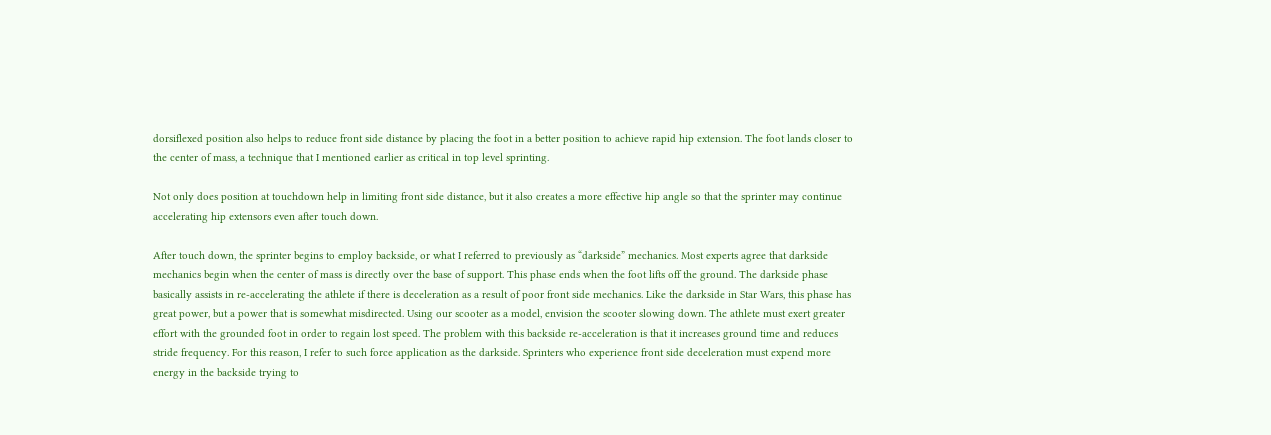dorsiflexed position also helps to reduce front side distance by placing the foot in a better position to achieve rapid hip extension. The foot lands closer to the center of mass, a technique that I mentioned earlier as critical in top level sprinting.

Not only does position at touchdown help in limiting front side distance, but it also creates a more effective hip angle so that the sprinter may continue accelerating hip extensors even after touch down.

After touch down, the sprinter begins to employ backside, or what I referred to previously as “darkside” mechanics. Most experts agree that darkside mechanics begin when the center of mass is directly over the base of support. This phase ends when the foot lifts off the ground. The darkside phase basically assists in re-accelerating the athlete if there is deceleration as a result of poor front side mechanics. Like the darkside in Star Wars, this phase has great power, but a power that is somewhat misdirected. Using our scooter as a model, envision the scooter slowing down. The athlete must exert greater effort with the grounded foot in order to regain lost speed. The problem with this backside re-acceleration is that it increases ground time and reduces stride frequency. For this reason, I refer to such force application as the darkside. Sprinters who experience front side deceleration must expend more energy in the backside trying to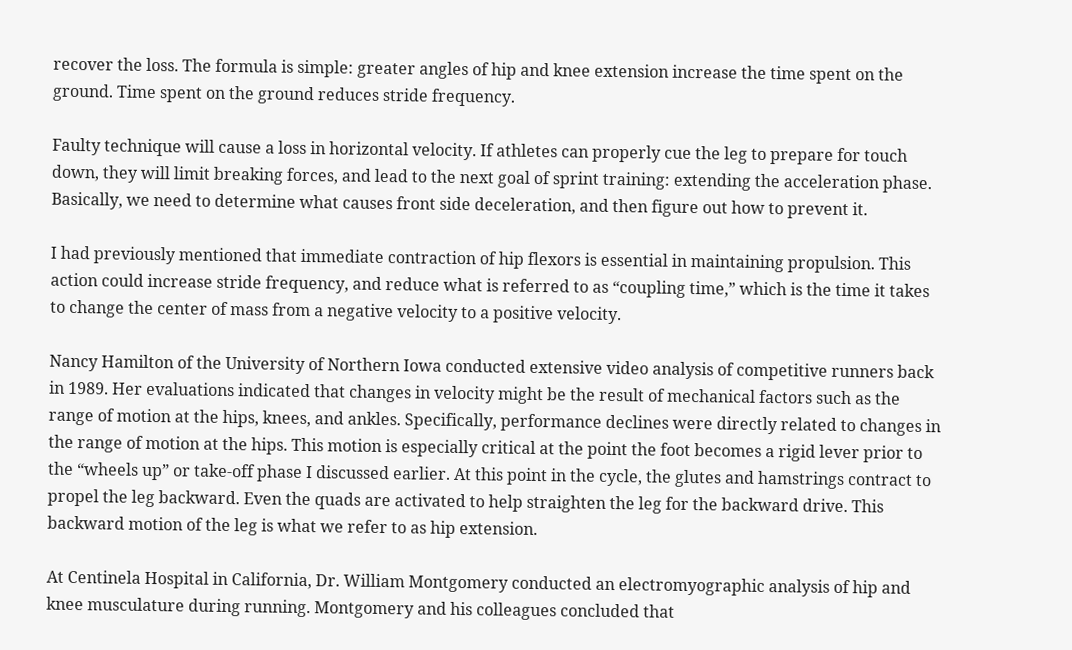recover the loss. The formula is simple: greater angles of hip and knee extension increase the time spent on the ground. Time spent on the ground reduces stride frequency.

Faulty technique will cause a loss in horizontal velocity. If athletes can properly cue the leg to prepare for touch down, they will limit breaking forces, and lead to the next goal of sprint training: extending the acceleration phase. Basically, we need to determine what causes front side deceleration, and then figure out how to prevent it.

I had previously mentioned that immediate contraction of hip flexors is essential in maintaining propulsion. This action could increase stride frequency, and reduce what is referred to as “coupling time,” which is the time it takes to change the center of mass from a negative velocity to a positive velocity.

Nancy Hamilton of the University of Northern Iowa conducted extensive video analysis of competitive runners back in 1989. Her evaluations indicated that changes in velocity might be the result of mechanical factors such as the range of motion at the hips, knees, and ankles. Specifically, performance declines were directly related to changes in the range of motion at the hips. This motion is especially critical at the point the foot becomes a rigid lever prior to the “wheels up” or take-off phase I discussed earlier. At this point in the cycle, the glutes and hamstrings contract to propel the leg backward. Even the quads are activated to help straighten the leg for the backward drive. This backward motion of the leg is what we refer to as hip extension.

At Centinela Hospital in California, Dr. William Montgomery conducted an electromyographic analysis of hip and knee musculature during running. Montgomery and his colleagues concluded that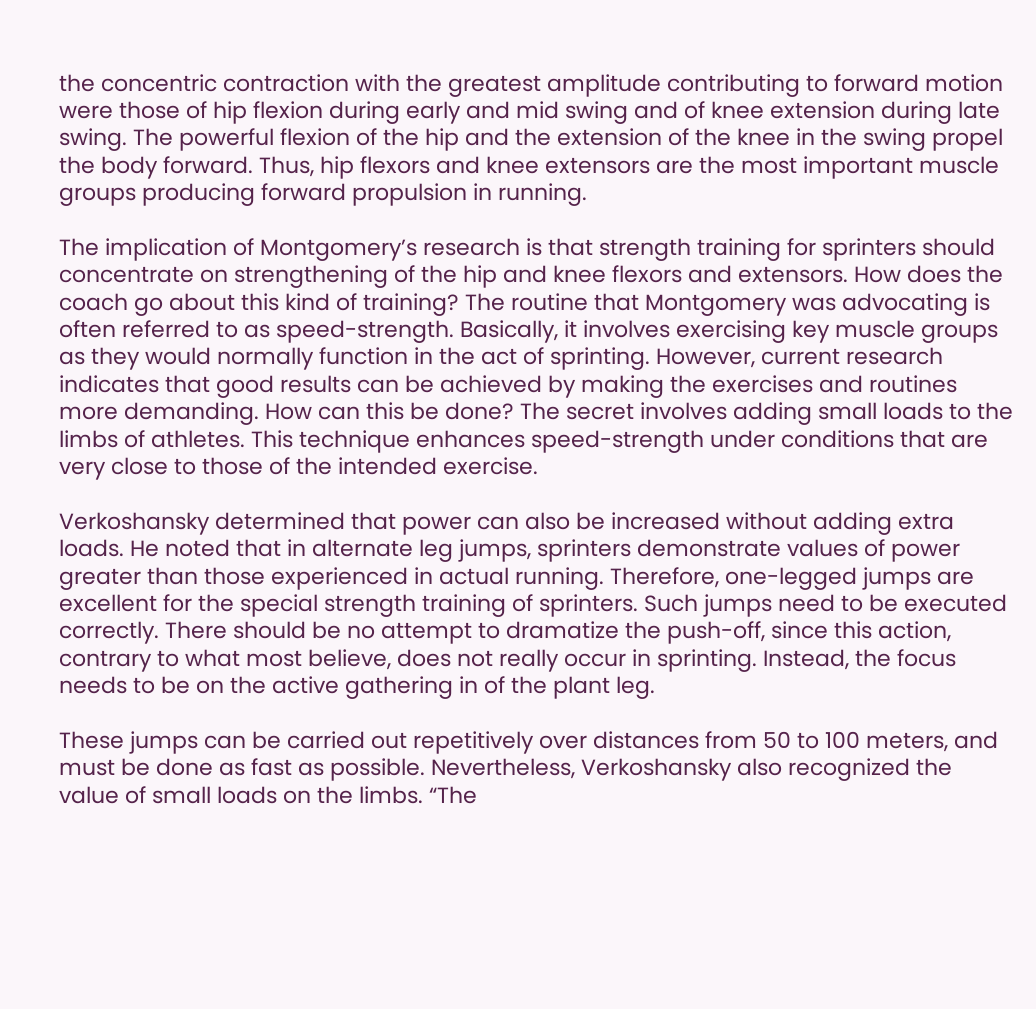the concentric contraction with the greatest amplitude contributing to forward motion were those of hip flexion during early and mid swing and of knee extension during late swing. The powerful flexion of the hip and the extension of the knee in the swing propel the body forward. Thus, hip flexors and knee extensors are the most important muscle groups producing forward propulsion in running.

The implication of Montgomery’s research is that strength training for sprinters should concentrate on strengthening of the hip and knee flexors and extensors. How does the coach go about this kind of training? The routine that Montgomery was advocating is often referred to as speed-strength. Basically, it involves exercising key muscle groups as they would normally function in the act of sprinting. However, current research indicates that good results can be achieved by making the exercises and routines more demanding. How can this be done? The secret involves adding small loads to the limbs of athletes. This technique enhances speed-strength under conditions that are very close to those of the intended exercise.

Verkoshansky determined that power can also be increased without adding extra loads. He noted that in alternate leg jumps, sprinters demonstrate values of power greater than those experienced in actual running. Therefore, one-legged jumps are excellent for the special strength training of sprinters. Such jumps need to be executed correctly. There should be no attempt to dramatize the push-off, since this action, contrary to what most believe, does not really occur in sprinting. Instead, the focus needs to be on the active gathering in of the plant leg.

These jumps can be carried out repetitively over distances from 50 to 100 meters, and must be done as fast as possible. Nevertheless, Verkoshansky also recognized the value of small loads on the limbs. “The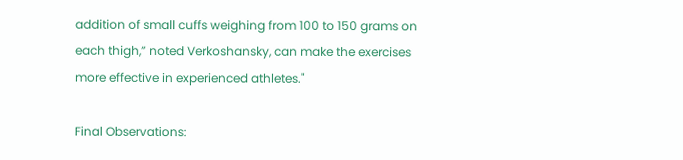addition of small cuffs weighing from 100 to 150 grams on each thigh,” noted Verkoshansky, can make the exercises more effective in experienced athletes."

Final Observations: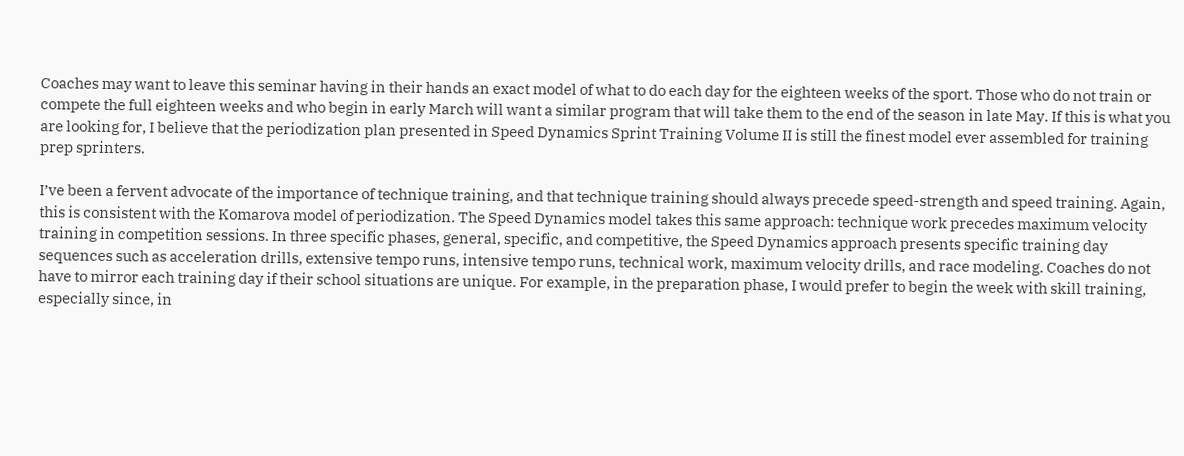Coaches may want to leave this seminar having in their hands an exact model of what to do each day for the eighteen weeks of the sport. Those who do not train or compete the full eighteen weeks and who begin in early March will want a similar program that will take them to the end of the season in late May. If this is what you are looking for, I believe that the periodization plan presented in Speed Dynamics Sprint Training Volume II is still the finest model ever assembled for training prep sprinters.

I’ve been a fervent advocate of the importance of technique training, and that technique training should always precede speed-strength and speed training. Again, this is consistent with the Komarova model of periodization. The Speed Dynamics model takes this same approach: technique work precedes maximum velocity training in competition sessions. In three specific phases, general, specific, and competitive, the Speed Dynamics approach presents specific training day sequences such as acceleration drills, extensive tempo runs, intensive tempo runs, technical work, maximum velocity drills, and race modeling. Coaches do not have to mirror each training day if their school situations are unique. For example, in the preparation phase, I would prefer to begin the week with skill training, especially since, in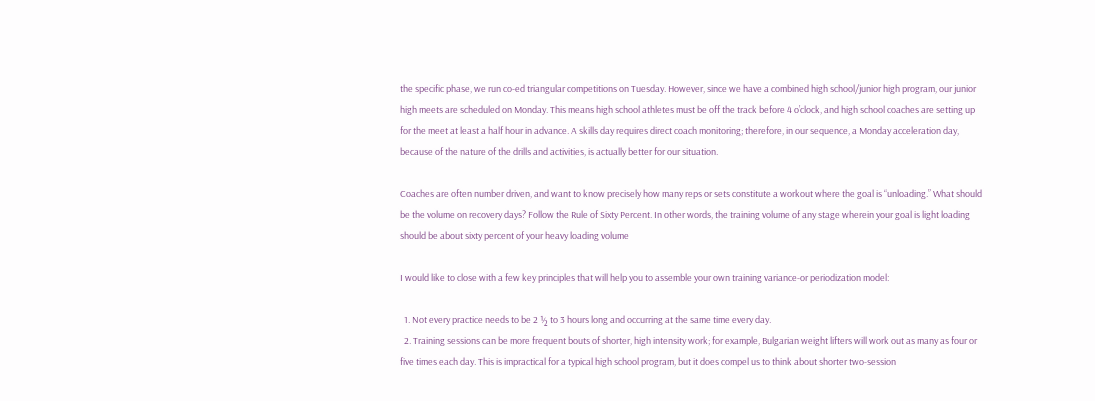the specific phase, we run co-ed triangular competitions on Tuesday. However, since we have a combined high school/junior high program, our junior high meets are scheduled on Monday. This means high school athletes must be off the track before 4 o’clock, and high school coaches are setting up for the meet at least a half hour in advance. A skills day requires direct coach monitoring; therefore, in our sequence, a Monday acceleration day, because of the nature of the drills and activities, is actually better for our situation.

Coaches are often number driven, and want to know precisely how many reps or sets constitute a workout where the goal is “unloading.” What should be the volume on recovery days? Follow the Rule of Sixty Percent. In other words, the training volume of any stage wherein your goal is light loading should be about sixty percent of your heavy loading volume

I would like to close with a few key principles that will help you to assemble your own training variance-or periodization model:

  1. Not every practice needs to be 2 ½ to 3 hours long and occurring at the same time every day.
  2. Training sessions can be more frequent bouts of shorter, high intensity work; for example, Bulgarian weight lifters will work out as many as four or five times each day. This is impractical for a typical high school program, but it does compel us to think about shorter two-session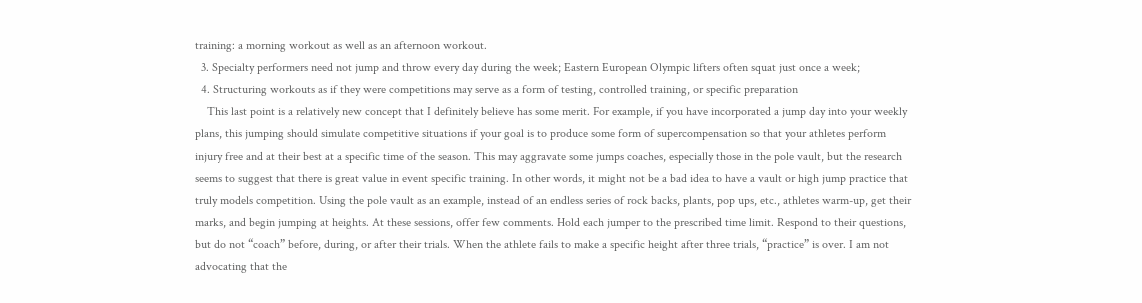training: a morning workout as well as an afternoon workout.
  3. Specialty performers need not jump and throw every day during the week; Eastern European Olympic lifters often squat just once a week;
  4. Structuring workouts as if they were competitions may serve as a form of testing, controlled training, or specific preparation
    This last point is a relatively new concept that I definitely believe has some merit. For example, if you have incorporated a jump day into your weekly plans, this jumping should simulate competitive situations if your goal is to produce some form of supercompensation so that your athletes perform injury free and at their best at a specific time of the season. This may aggravate some jumps coaches, especially those in the pole vault, but the research seems to suggest that there is great value in event specific training. In other words, it might not be a bad idea to have a vault or high jump practice that truly models competition. Using the pole vault as an example, instead of an endless series of rock backs, plants, pop ups, etc., athletes warm-up, get their marks, and begin jumping at heights. At these sessions, offer few comments. Hold each jumper to the prescribed time limit. Respond to their questions, but do not “coach” before, during, or after their trials. When the athlete fails to make a specific height after three trials, “practice” is over. I am not advocating that the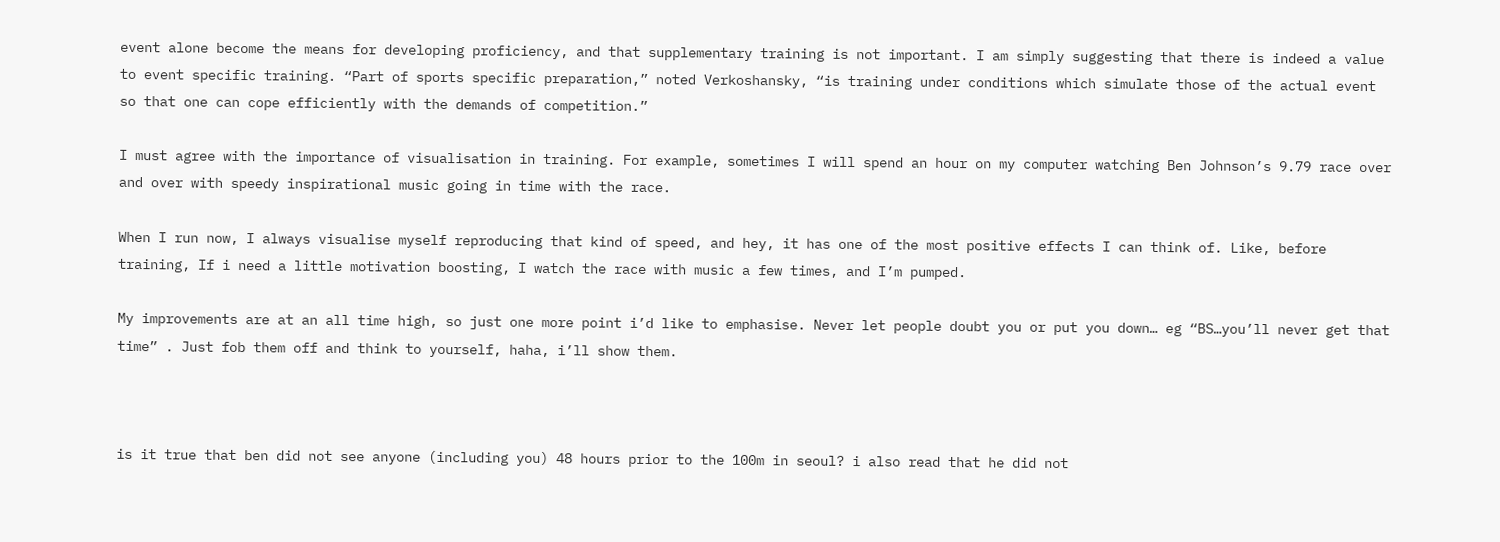event alone become the means for developing proficiency, and that supplementary training is not important. I am simply suggesting that there is indeed a value to event specific training. “Part of sports specific preparation,” noted Verkoshansky, “is training under conditions which simulate those of the actual event so that one can cope efficiently with the demands of competition.”

I must agree with the importance of visualisation in training. For example, sometimes I will spend an hour on my computer watching Ben Johnson’s 9.79 race over and over with speedy inspirational music going in time with the race.

When I run now, I always visualise myself reproducing that kind of speed, and hey, it has one of the most positive effects I can think of. Like, before training, If i need a little motivation boosting, I watch the race with music a few times, and I’m pumped.

My improvements are at an all time high, so just one more point i’d like to emphasise. Never let people doubt you or put you down… eg “BS…you’ll never get that time” . Just fob them off and think to yourself, haha, i’ll show them.



is it true that ben did not see anyone (including you) 48 hours prior to the 100m in seoul? i also read that he did not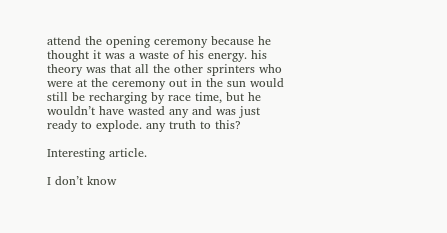attend the opening ceremony because he thought it was a waste of his energy. his theory was that all the other sprinters who were at the ceremony out in the sun would still be recharging by race time, but he wouldn’t have wasted any and was just ready to explode. any truth to this?

Interesting article.

I don’t know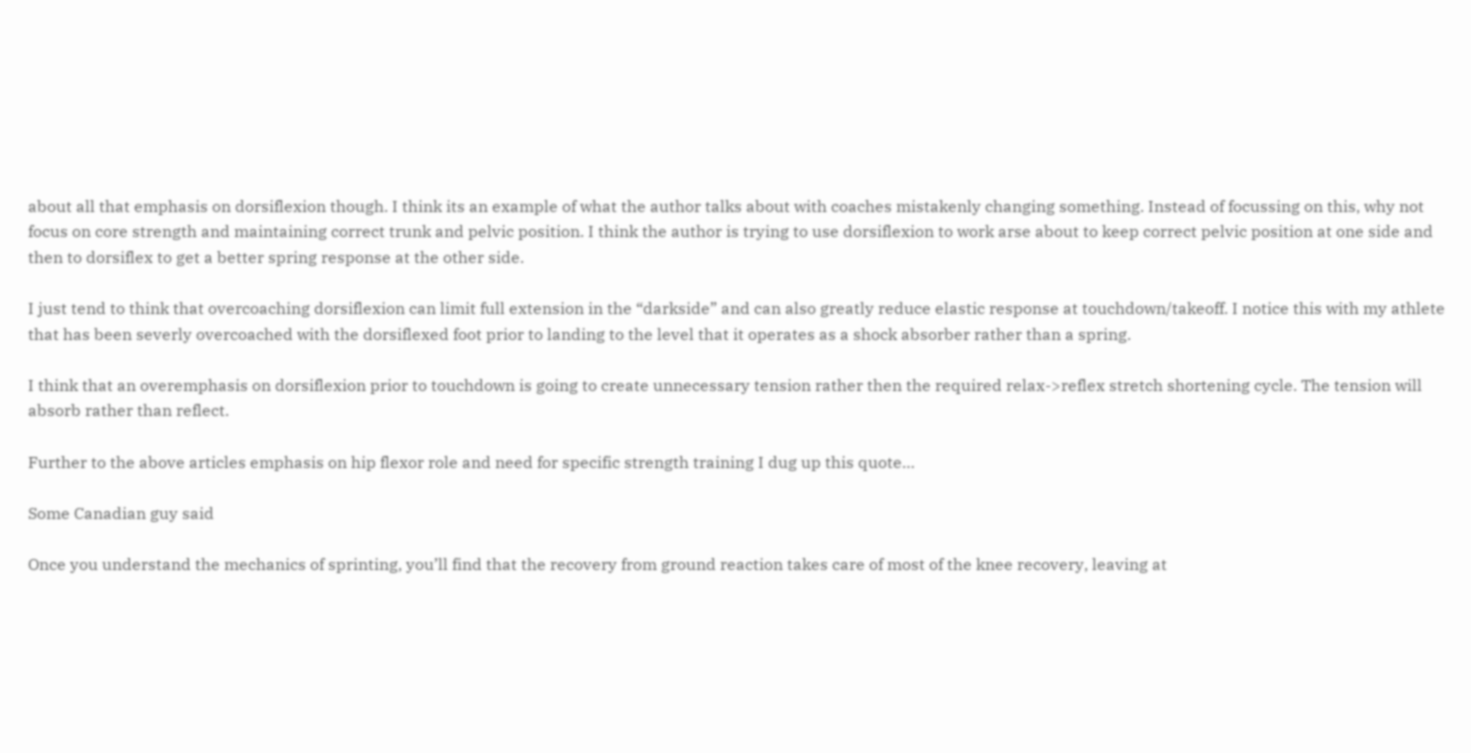about all that emphasis on dorsiflexion though. I think its an example of what the author talks about with coaches mistakenly changing something. Instead of focussing on this, why not focus on core strength and maintaining correct trunk and pelvic position. I think the author is trying to use dorsiflexion to work arse about to keep correct pelvic position at one side and then to dorsiflex to get a better spring response at the other side.

I just tend to think that overcoaching dorsiflexion can limit full extension in the “darkside” and can also greatly reduce elastic response at touchdown/takeoff. I notice this with my athlete that has been severly overcoached with the dorsiflexed foot prior to landing to the level that it operates as a shock absorber rather than a spring.

I think that an overemphasis on dorsiflexion prior to touchdown is going to create unnecessary tension rather then the required relax->reflex stretch shortening cycle. The tension will absorb rather than reflect.

Further to the above articles emphasis on hip flexor role and need for specific strength training I dug up this quote…

Some Canadian guy said

Once you understand the mechanics of sprinting, you’ll find that the recovery from ground reaction takes care of most of the knee recovery, leaving at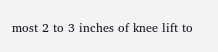most 2 to 3 inches of knee lift to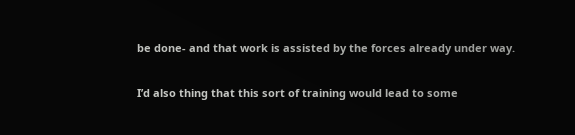be done- and that work is assisted by the forces already under way.

I’d also thing that this sort of training would lead to some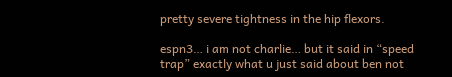pretty severe tightness in the hip flexors.

espn3… i am not charlie… but it said in “speed trap” exactly what u just said about ben not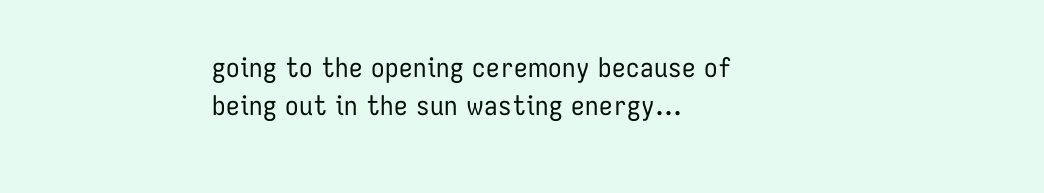going to the opening ceremony because of being out in the sun wasting energy…